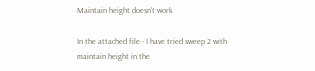Maintain height doesn't work

In the attached file - I have tried sweep 2 with maintain height in the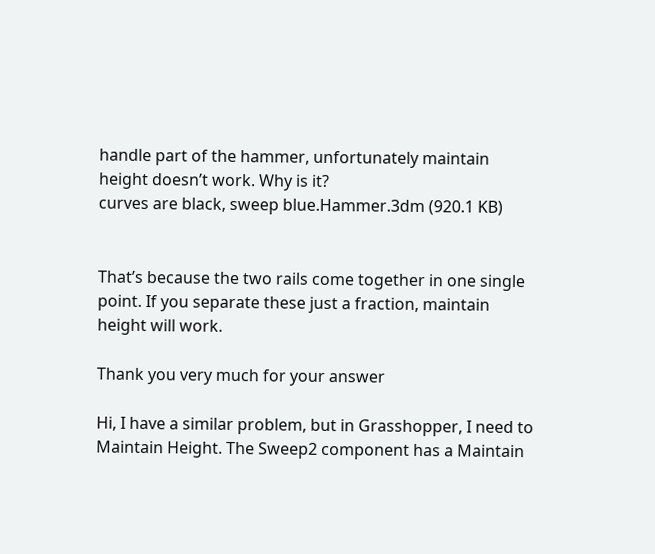handle part of the hammer, unfortunately maintain height doesn’t work. Why is it?
curves are black, sweep blue.Hammer.3dm (920.1 KB)


That’s because the two rails come together in one single point. If you separate these just a fraction, maintain height will work.

Thank you very much for your answer

Hi, I have a similar problem, but in Grasshopper, I need to Maintain Height. The Sweep2 component has a Maintain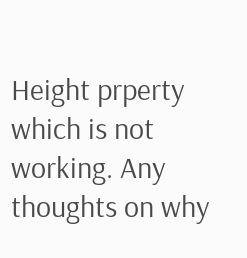Height prperty which is not working. Any thoughts on why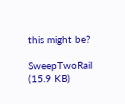this might be?

SweepTwoRail (15.9 KB)